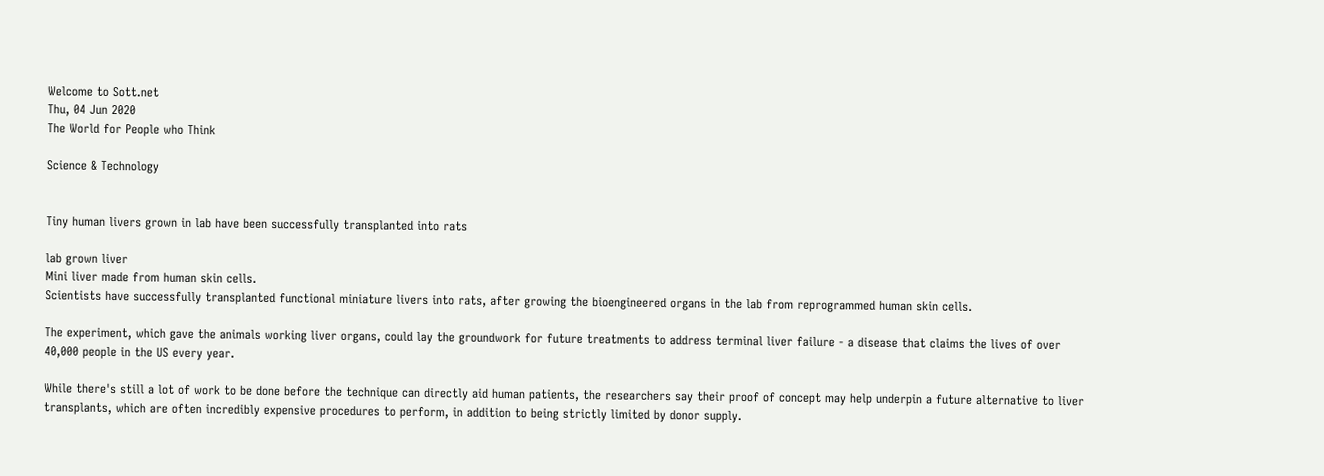Welcome to Sott.net
Thu, 04 Jun 2020
The World for People who Think

Science & Technology


Tiny human livers grown in lab have been successfully transplanted into rats

lab grown liver
Mini liver made from human skin cells.
Scientists have successfully transplanted functional miniature livers into rats, after growing the bioengineered organs in the lab from reprogrammed human skin cells.

The experiment, which gave the animals working liver organs, could lay the groundwork for future treatments to address terminal liver failure - a disease that claims the lives of over 40,000 people in the US every year.

While there's still a lot of work to be done before the technique can directly aid human patients, the researchers say their proof of concept may help underpin a future alternative to liver transplants, which are often incredibly expensive procedures to perform, in addition to being strictly limited by donor supply.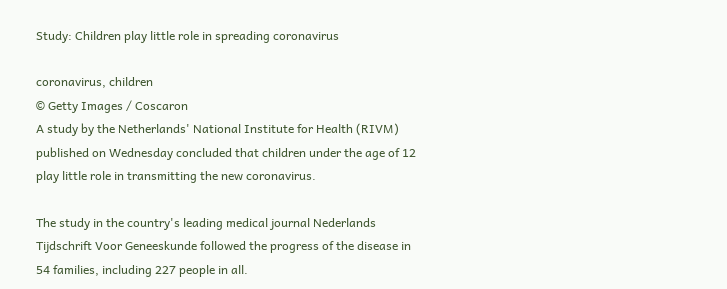Study: Children play little role in spreading coronavirus

coronavirus, children
© Getty Images / Coscaron
A study by the Netherlands' National Institute for Health (RIVM) published on Wednesday concluded that children under the age of 12 play little role in transmitting the new coronavirus.

The study in the country's leading medical journal Nederlands Tijdschrift Voor Geneeskunde followed the progress of the disease in 54 families, including 227 people in all.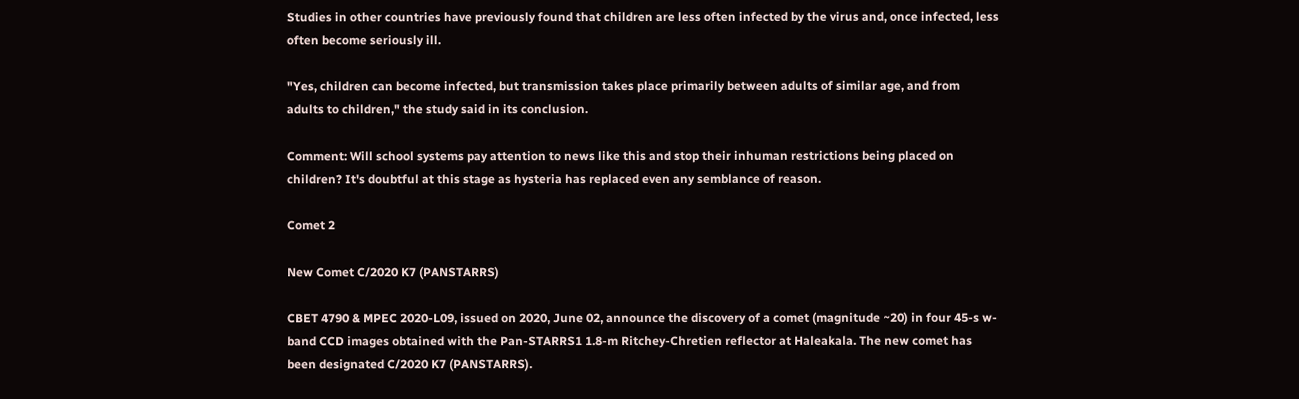Studies in other countries have previously found that children are less often infected by the virus and, once infected, less often become seriously ill.

"Yes, children can become infected, but transmission takes place primarily between adults of similar age, and from adults to children," the study said in its conclusion.

Comment: Will school systems pay attention to news like this and stop their inhuman restrictions being placed on children? It's doubtful at this stage as hysteria has replaced even any semblance of reason.

Comet 2

New Comet C/2020 K7 (PANSTARRS)

CBET 4790 & MPEC 2020-L09, issued on 2020, June 02, announce the discovery of a comet (magnitude ~20) in four 45-s w-band CCD images obtained with the Pan-STARRS1 1.8-m Ritchey-Chretien reflector at Haleakala. The new comet has been designated C/2020 K7 (PANSTARRS).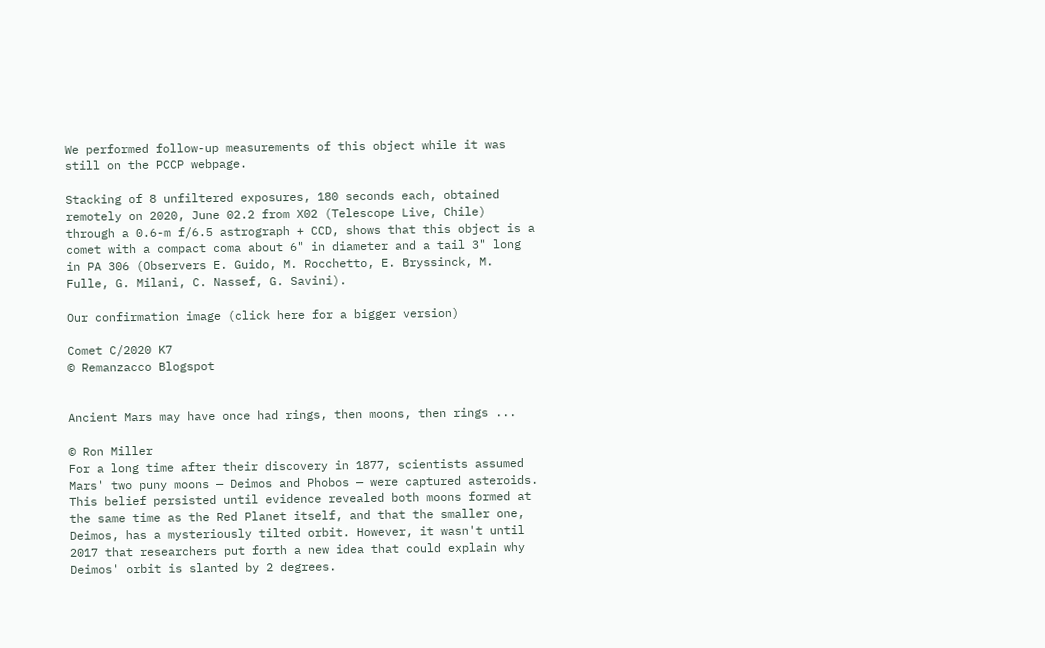We performed follow-up measurements of this object while it was still on the PCCP webpage.

Stacking of 8 unfiltered exposures, 180 seconds each, obtained remotely on 2020, June 02.2 from X02 (Telescope Live, Chile) through a 0.6-m f/6.5 astrograph + CCD, shows that this object is a comet with a compact coma about 6" in diameter and a tail 3" long in PA 306 (Observers E. Guido, M. Rocchetto, E. Bryssinck, M. Fulle, G. Milani, C. Nassef, G. Savini).

Our confirmation image (click here for a bigger version)

Comet C/2020 K7
© Remanzacco Blogspot


Ancient Mars may have once had rings, then moons, then rings ...

© Ron Miller
For a long time after their discovery in 1877, scientists assumed Mars' two puny moons — Deimos and Phobos — were captured asteroids. This belief persisted until evidence revealed both moons formed at the same time as the Red Planet itself, and that the smaller one, Deimos, has a mysteriously tilted orbit. However, it wasn't until 2017 that researchers put forth a new idea that could explain why Deimos' orbit is slanted by 2 degrees.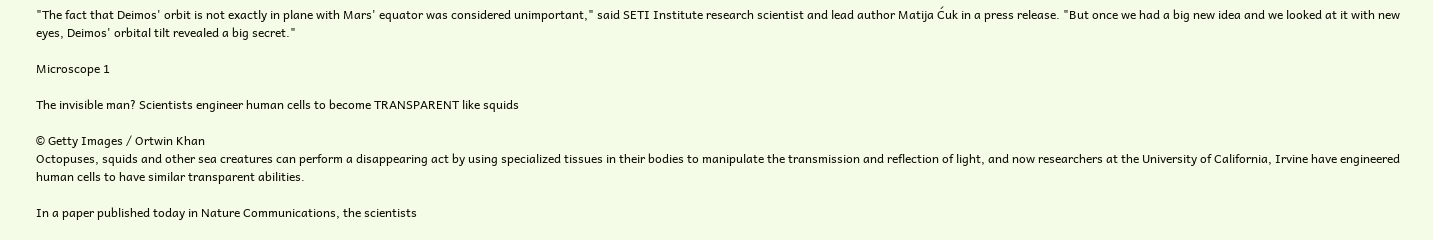"The fact that Deimos' orbit is not exactly in plane with Mars' equator was considered unimportant," said SETI Institute research scientist and lead author Matija Ćuk in a press release. "But once we had a big new idea and we looked at it with new eyes, Deimos' orbital tilt revealed a big secret."

Microscope 1

The invisible man? Scientists engineer human cells to become TRANSPARENT like squids

© Getty Images / Ortwin Khan
Octopuses, squids and other sea creatures can perform a disappearing act by using specialized tissues in their bodies to manipulate the transmission and reflection of light, and now researchers at the University of California, Irvine have engineered human cells to have similar transparent abilities.

In a paper published today in Nature Communications, the scientists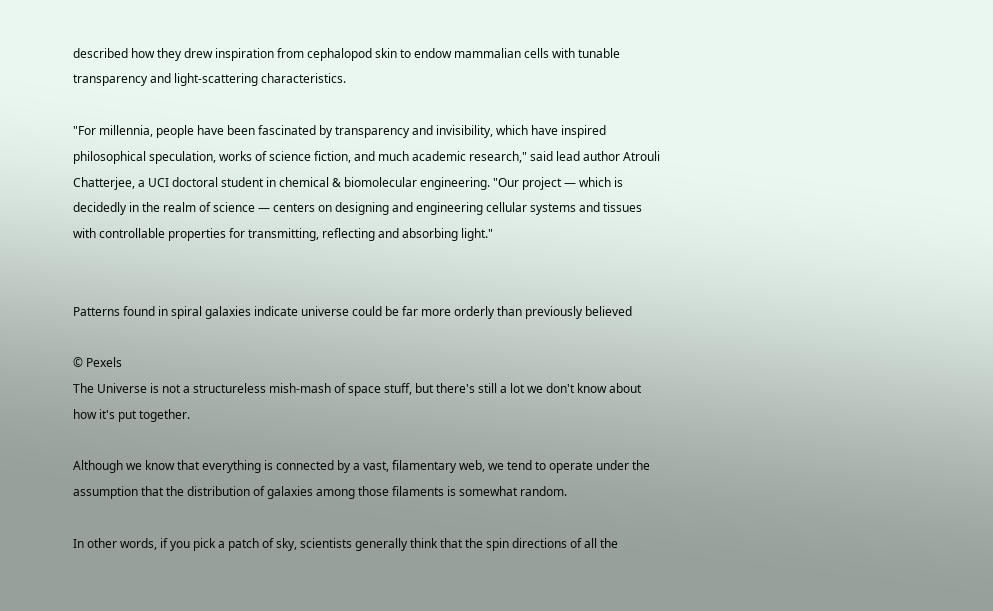described how they drew inspiration from cephalopod skin to endow mammalian cells with tunable transparency and light-scattering characteristics.

"For millennia, people have been fascinated by transparency and invisibility, which have inspired philosophical speculation, works of science fiction, and much academic research," said lead author Atrouli Chatterjee, a UCI doctoral student in chemical & biomolecular engineering. "Our project — which is decidedly in the realm of science — centers on designing and engineering cellular systems and tissues with controllable properties for transmitting, reflecting and absorbing light."


Patterns found in spiral galaxies indicate universe could be far more orderly than previously believed

© Pexels
The Universe is not a structureless mish-mash of space stuff, but there's still a lot we don't know about how it's put together.

Although we know that everything is connected by a vast, filamentary web, we tend to operate under the assumption that the distribution of galaxies among those filaments is somewhat random.

In other words, if you pick a patch of sky, scientists generally think that the spin directions of all the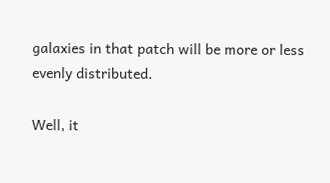galaxies in that patch will be more or less evenly distributed.

Well, it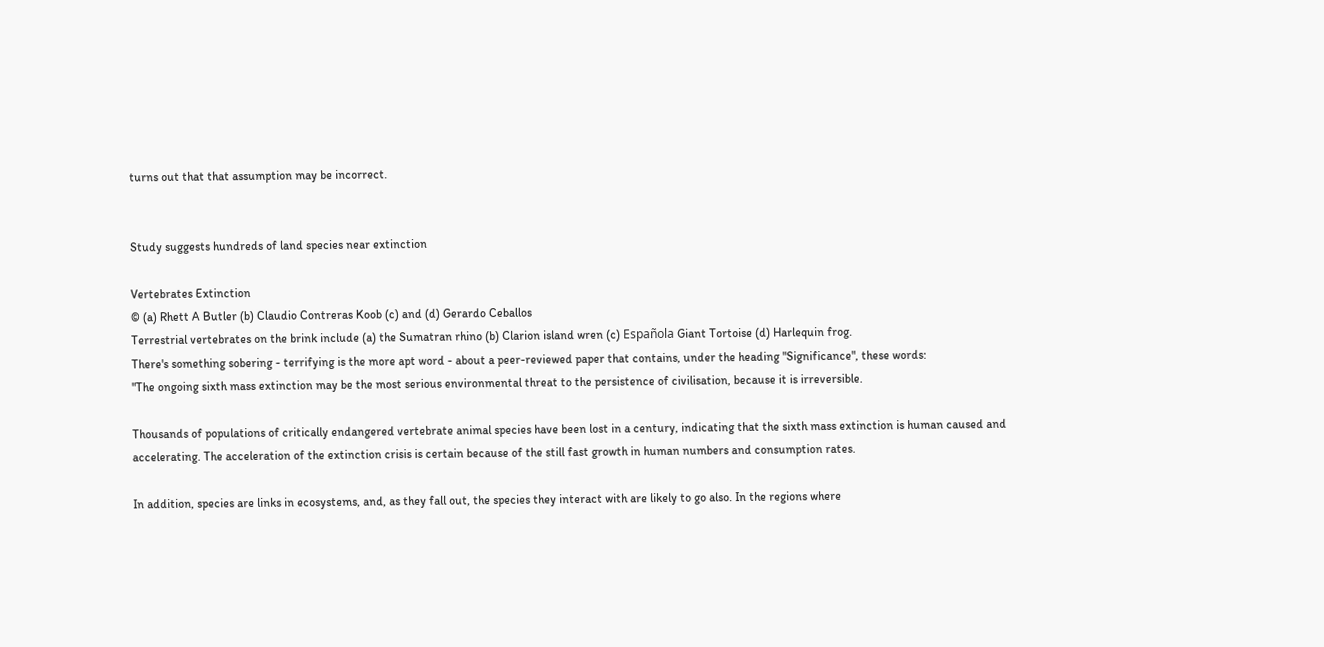turns out that that assumption may be incorrect.


Study suggests hundreds of land species near extinction

Vertebrates Extinction
© (a) Rhett A Butler (b) Claudio Contreras Koob (c) and (d) Gerardo Ceballos
Terrestrial vertebrates on the brink include (a) the Sumatran rhino (b) Clarion island wren (c) Española Giant Tortoise (d) Harlequin frog.
There's something sobering - terrifying is the more apt word - about a peer-reviewed paper that contains, under the heading "Significance", these words:
"The ongoing sixth mass extinction may be the most serious environmental threat to the persistence of civilisation, because it is irreversible.

Thousands of populations of critically endangered vertebrate animal species have been lost in a century, indicating that the sixth mass extinction is human caused and accelerating. The acceleration of the extinction crisis is certain because of the still fast growth in human numbers and consumption rates.

In addition, species are links in ecosystems, and, as they fall out, the species they interact with are likely to go also. In the regions where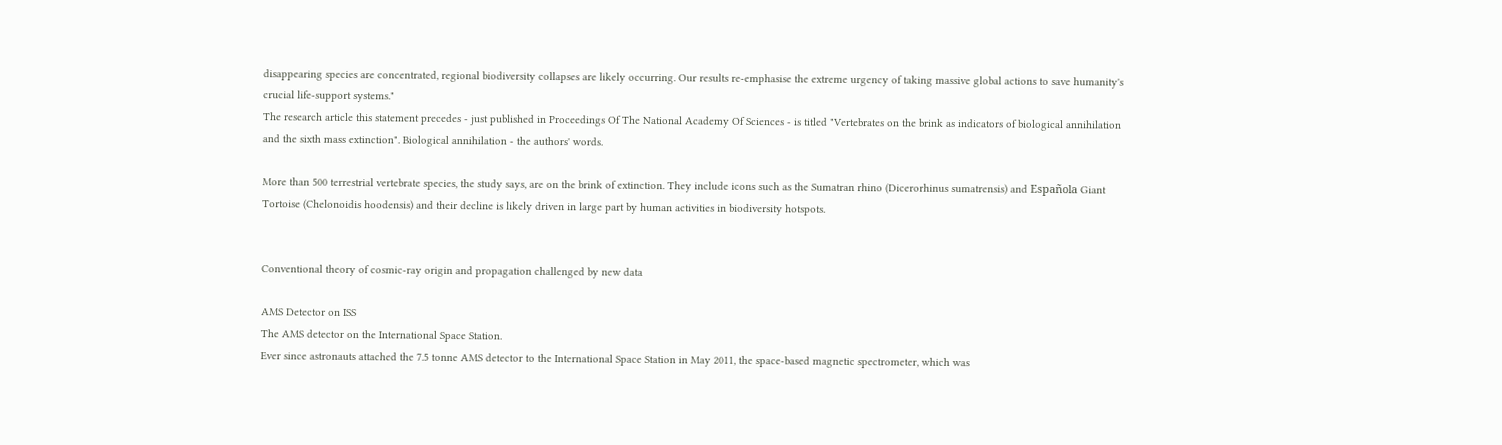disappearing species are concentrated, regional biodiversity collapses are likely occurring. Our results re-emphasise the extreme urgency of taking massive global actions to save humanity's crucial life-support systems."
The research article this statement precedes - just published in Proceedings Of The National Academy Of Sciences - is titled "Vertebrates on the brink as indicators of biological annihilation and the sixth mass extinction". Biological annihilation - the authors' words.

More than 500 terrestrial vertebrate species, the study says, are on the brink of extinction. They include icons such as the Sumatran rhino (Dicerorhinus sumatrensis) and Española Giant Tortoise (Chelonoidis hoodensis) and their decline is likely driven in large part by human activities in biodiversity hotspots.


Conventional theory of cosmic-ray origin and propagation challenged by new data

AMS Detector on ISS
The AMS detector on the International Space Station.
Ever since astronauts attached the 7.5 tonne AMS detector to the International Space Station in May 2011, the space-based magnetic spectrometer, which was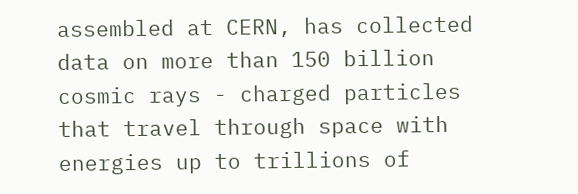assembled at CERN, has collected data on more than 150 billion cosmic rays - charged particles that travel through space with energies up to trillions of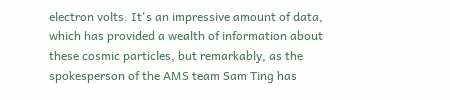electron volts. It's an impressive amount of data, which has provided a wealth of information about these cosmic particles, but remarkably, as the spokesperson of the AMS team Sam Ting has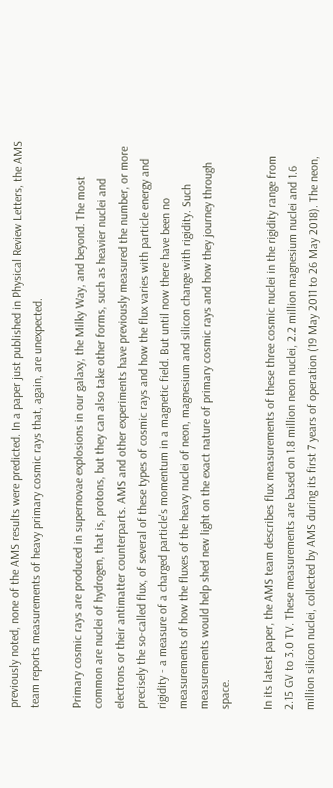previously noted, none of the AMS results were predicted. In a paper just published in Physical Review Letters, the AMS team reports measurements of heavy primary cosmic rays that, again, are unexpected.

Primary cosmic rays are produced in supernovae explosions in our galaxy, the Milky Way, and beyond. The most common are nuclei of hydrogen, that is, protons, but they can also take other forms, such as heavier nuclei and electrons or their antimatter counterparts. AMS and other experiments have previously measured the number, or more precisely the so-called flux, of several of these types of cosmic rays and how the flux varies with particle energy and rigidity - a measure of a charged particle's momentum in a magnetic field. But until now there have been no measurements of how the fluxes of the heavy nuclei of neon, magnesium and silicon change with rigidity. Such measurements would help shed new light on the exact nature of primary cosmic rays and how they journey through space.

In its latest paper, the AMS team describes flux measurements of these three cosmic nuclei in the rigidity range from 2.15 GV to 3.0 TV. These measurements are based on 1.8 million neon nuclei, 2.2 million magnesium nuclei and 1.6 million silicon nuclei, collected by AMS during its first 7 years of operation (19 May 2011 to 26 May 2018). The neon,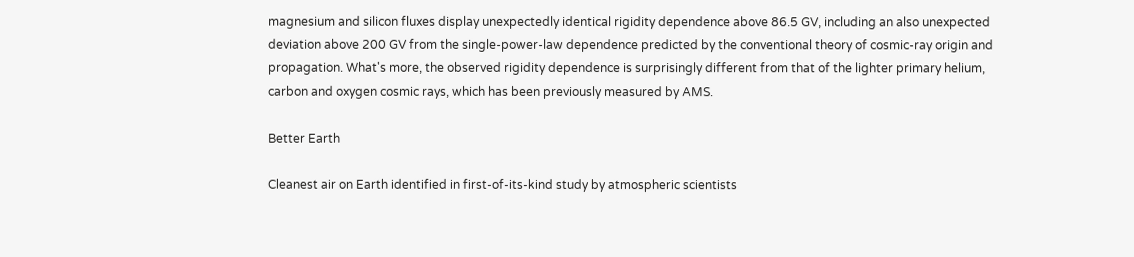magnesium and silicon fluxes display unexpectedly identical rigidity dependence above 86.5 GV, including an also unexpected deviation above 200 GV from the single-power-law dependence predicted by the conventional theory of cosmic-ray origin and propagation. What's more, the observed rigidity dependence is surprisingly different from that of the lighter primary helium, carbon and oxygen cosmic rays, which has been previously measured by AMS.

Better Earth

Cleanest air on Earth identified in first-of-its-kind study by atmospheric scientists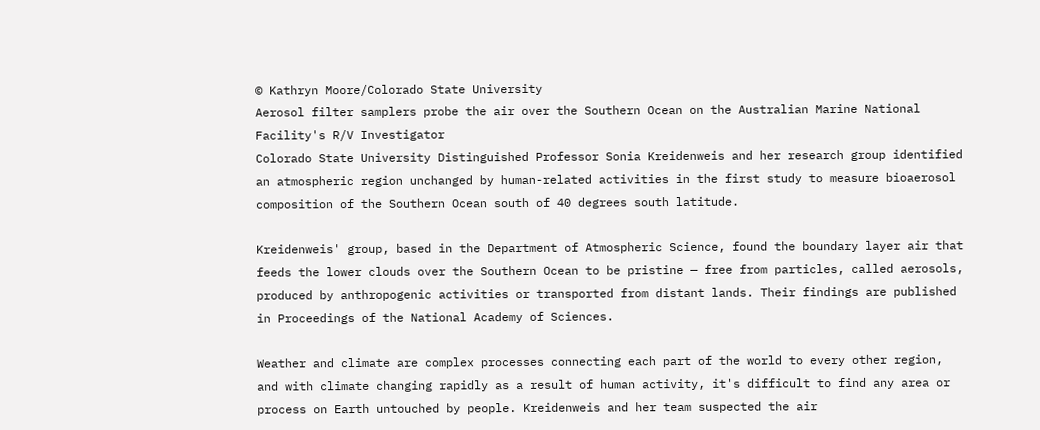© Kathryn Moore/Colorado State University
Aerosol filter samplers probe the air over the Southern Ocean on the Australian Marine National Facility's R/V Investigator
Colorado State University Distinguished Professor Sonia Kreidenweis and her research group identified an atmospheric region unchanged by human-related activities in the first study to measure bioaerosol composition of the Southern Ocean south of 40 degrees south latitude.

Kreidenweis' group, based in the Department of Atmospheric Science, found the boundary layer air that feeds the lower clouds over the Southern Ocean to be pristine — free from particles, called aerosols, produced by anthropogenic activities or transported from distant lands. Their findings are published in Proceedings of the National Academy of Sciences.

Weather and climate are complex processes connecting each part of the world to every other region, and with climate changing rapidly as a result of human activity, it's difficult to find any area or process on Earth untouched by people. Kreidenweis and her team suspected the air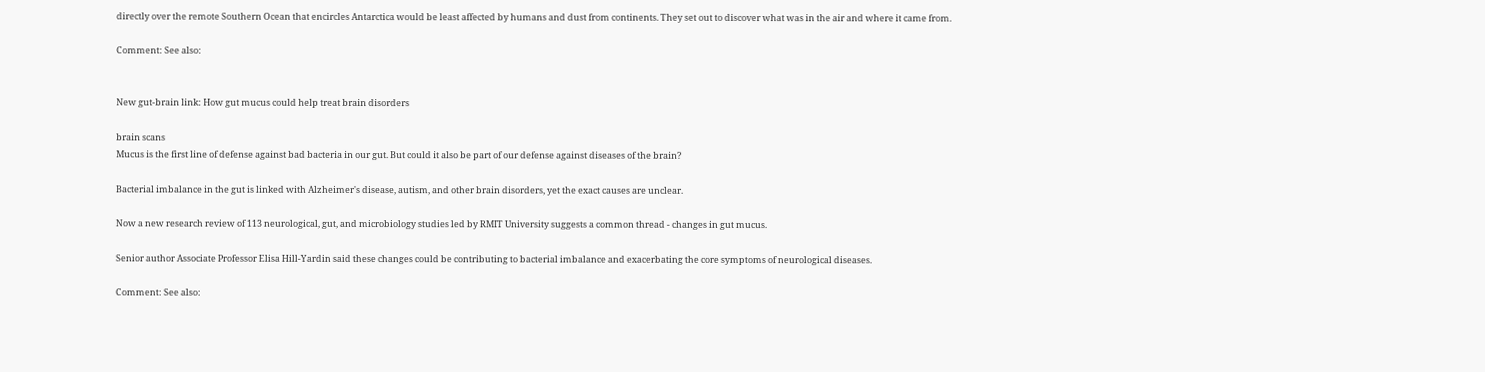directly over the remote Southern Ocean that encircles Antarctica would be least affected by humans and dust from continents. They set out to discover what was in the air and where it came from.

Comment: See also:


New gut-brain link: How gut mucus could help treat brain disorders

brain scans
Mucus is the first line of defense against bad bacteria in our gut. But could it also be part of our defense against diseases of the brain?

Bacterial imbalance in the gut is linked with Alzheimer's disease, autism, and other brain disorders, yet the exact causes are unclear.

Now a new research review of 113 neurological, gut, and microbiology studies led by RMIT University suggests a common thread - changes in gut mucus.

Senior author Associate Professor Elisa Hill-Yardin said these changes could be contributing to bacterial imbalance and exacerbating the core symptoms of neurological diseases.

Comment: See also: